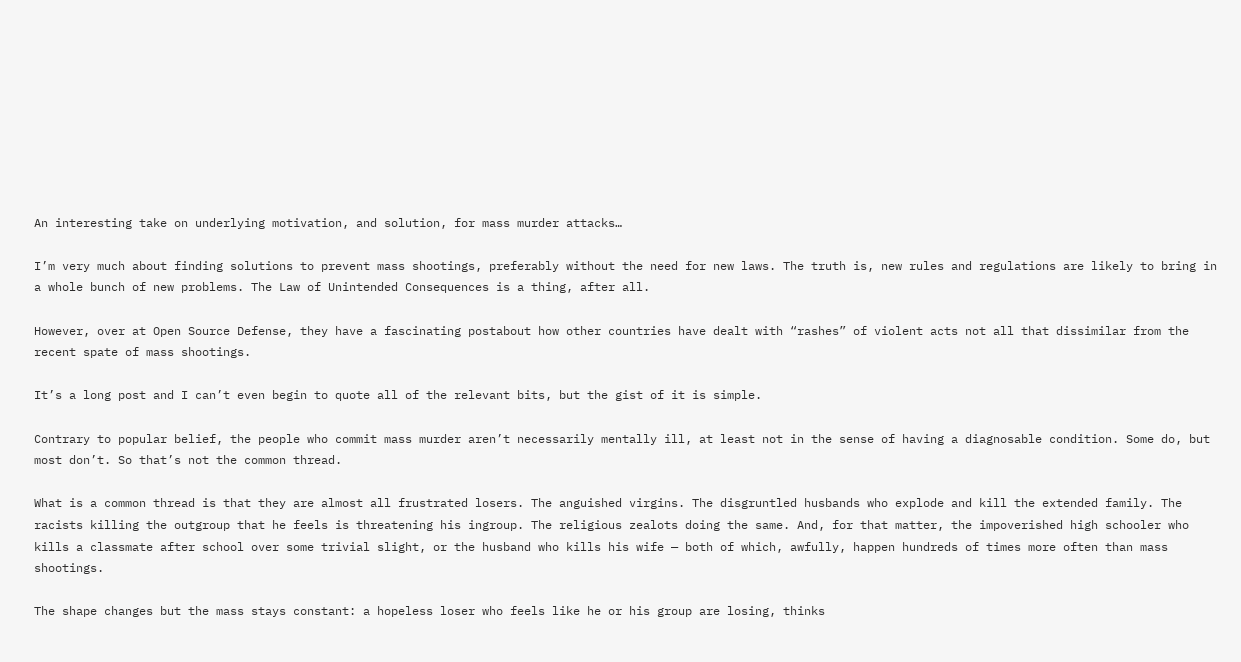An interesting take on underlying motivation, and solution, for mass murder attacks…

I’m very much about finding solutions to prevent mass shootings, preferably without the need for new laws. The truth is, new rules and regulations are likely to bring in a whole bunch of new problems. The Law of Unintended Consequences is a thing, after all.

However, over at Open Source Defense, they have a fascinating postabout how other countries have dealt with “rashes” of violent acts not all that dissimilar from the recent spate of mass shootings.

It’s a long post and I can’t even begin to quote all of the relevant bits, but the gist of it is simple.

Contrary to popular belief, the people who commit mass murder aren’t necessarily mentally ill, at least not in the sense of having a diagnosable condition. Some do, but most don’t. So that’s not the common thread.

What is a common thread is that they are almost all frustrated losers. The anguished virgins. The disgruntled husbands who explode and kill the extended family. The racists killing the outgroup that he feels is threatening his ingroup. The religious zealots doing the same. And, for that matter, the impoverished high schooler who kills a classmate after school over some trivial slight, or the husband who kills his wife — both of which, awfully, happen hundreds of times more often than mass shootings.

The shape changes but the mass stays constant: a hopeless loser who feels like he or his group are losing, thinks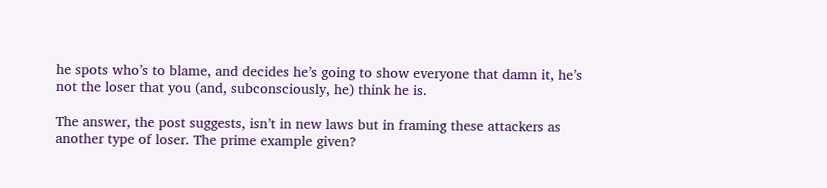he spots who’s to blame, and decides he’s going to show everyone that damn it, he’s not the loser that you (and, subconsciously, he) think he is.

The answer, the post suggests, isn’t in new laws but in framing these attackers as another type of loser. The prime example given?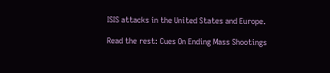ISIS attacks in the United States and Europe.

Read the rest: Cues On Ending Mass Shootings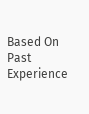Based On Past Experience